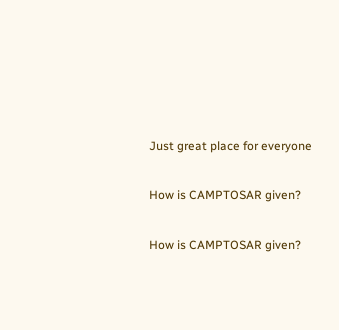Just great place for everyone

How is CAMPTOSAR given?

How is CAMPTOSAR given?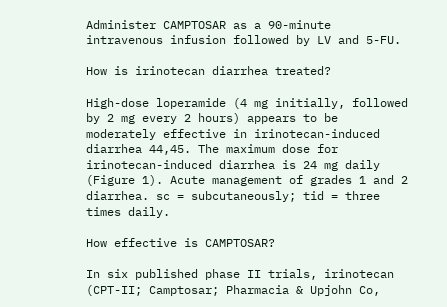Administer CAMPTOSAR as a 90-minute intravenous infusion followed by LV and 5-FU.

How is irinotecan diarrhea treated?

High-dose loperamide (4 mg initially, followed by 2 mg every 2 hours) appears to be moderately effective in irinotecan-induced diarrhea 44,45. The maximum dose for irinotecan-induced diarrhea is 24 mg daily (Figure 1). Acute management of grades 1 and 2 diarrhea. sc = subcutaneously; tid = three times daily.

How effective is CAMPTOSAR?

In six published phase II trials, irinotecan (CPT-II; Camptosar; Pharmacia & Upjohn Co,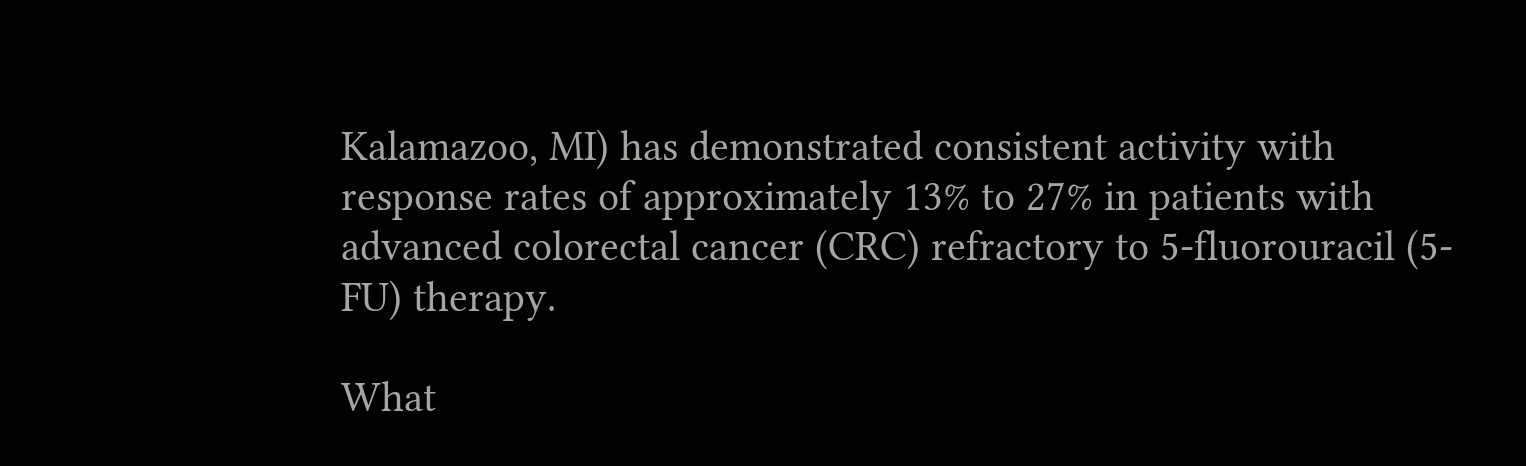Kalamazoo, MI) has demonstrated consistent activity with response rates of approximately 13% to 27% in patients with advanced colorectal cancer (CRC) refractory to 5-fluorouracil (5-FU) therapy.

What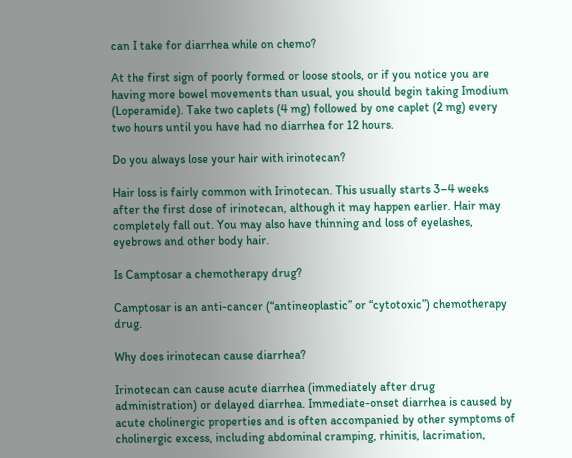can I take for diarrhea while on chemo?

At the first sign of poorly formed or loose stools, or if you notice you are having more bowel movements than usual, you should begin taking Imodium (Loperamide). Take two caplets (4 mg) followed by one caplet (2 mg) every two hours until you have had no diarrhea for 12 hours.

Do you always lose your hair with irinotecan?

Hair loss is fairly common with Irinotecan. This usually starts 3–4 weeks after the first dose of irinotecan, although it may happen earlier. Hair may completely fall out. You may also have thinning and loss of eyelashes, eyebrows and other body hair.

Is Camptosar a chemotherapy drug?

Camptosar is an anti-cancer (“antineoplastic” or “cytotoxic”) chemotherapy drug.

Why does irinotecan cause diarrhea?

Irinotecan can cause acute diarrhea (immediately after drug administration) or delayed diarrhea. Immediate-onset diarrhea is caused by acute cholinergic properties and is often accompanied by other symptoms of cholinergic excess, including abdominal cramping, rhinitis, lacrimation,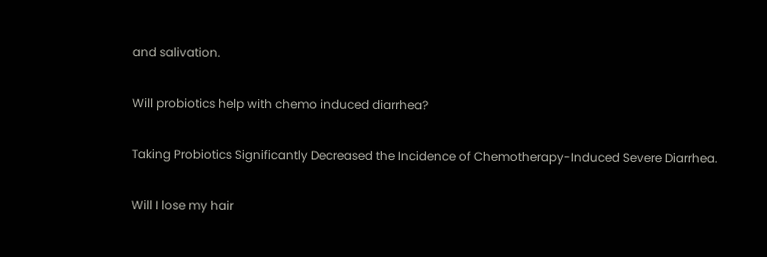and salivation.

Will probiotics help with chemo induced diarrhea?

Taking Probiotics Significantly Decreased the Incidence of Chemotherapy-Induced Severe Diarrhea.

Will I lose my hair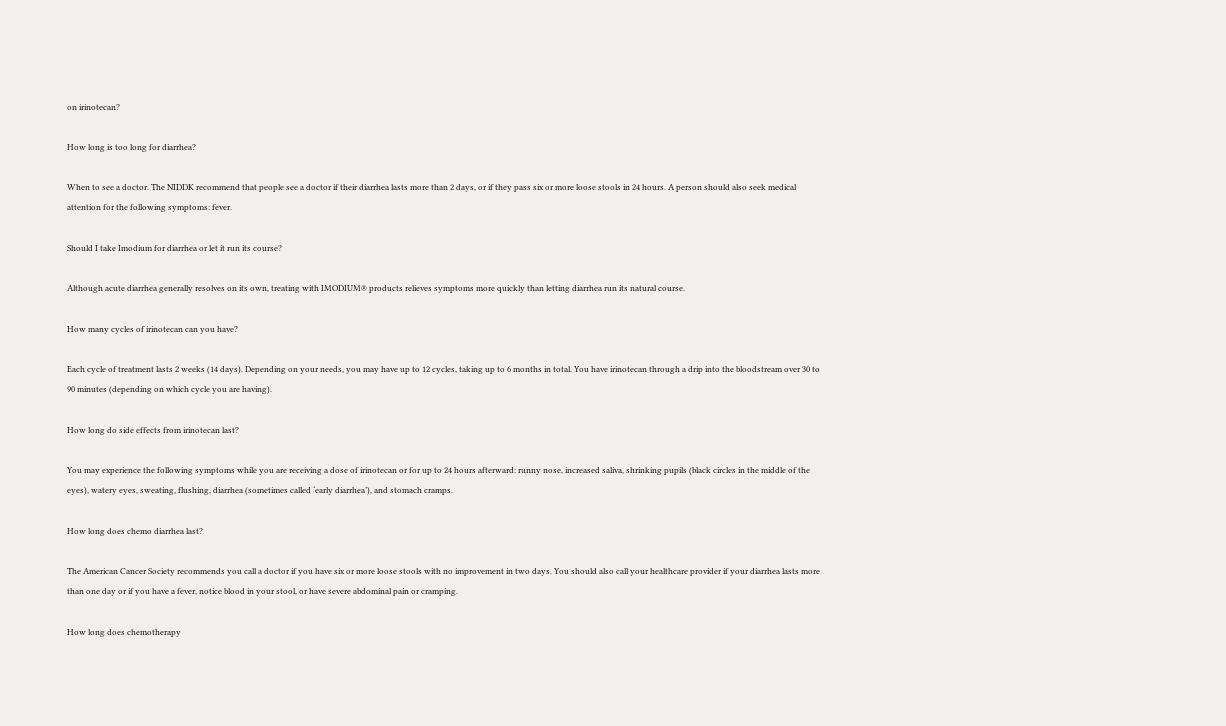on irinotecan?

How long is too long for diarrhea?

When to see a doctor. The NIDDK recommend that people see a doctor if their diarrhea lasts more than 2 days, or if they pass six or more loose stools in 24 hours. A person should also seek medical attention for the following symptoms: fever.

Should I take Imodium for diarrhea or let it run its course?

Although acute diarrhea generally resolves on its own, treating with IMODIUM® products relieves symptoms more quickly than letting diarrhea run its natural course.

How many cycles of irinotecan can you have?

Each cycle of treatment lasts 2 weeks (14 days). Depending on your needs, you may have up to 12 cycles, taking up to 6 months in total. You have irinotecan through a drip into the bloodstream over 30 to 90 minutes (depending on which cycle you are having).

How long do side effects from irinotecan last?

You may experience the following symptoms while you are receiving a dose of irinotecan or for up to 24 hours afterward: runny nose, increased saliva, shrinking pupils (black circles in the middle of the eyes), watery eyes, sweating, flushing, diarrhea (sometimes called ‘early diarrhea’), and stomach cramps.

How long does chemo diarrhea last?

The American Cancer Society recommends you call a doctor if you have six or more loose stools with no improvement in two days. You should also call your healthcare provider if your diarrhea lasts more than one day or if you have a fever, notice blood in your stool, or have severe abdominal pain or cramping.

How long does chemotherapy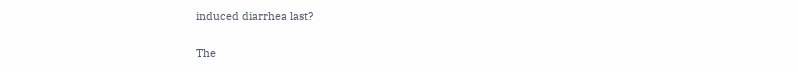induced diarrhea last?

The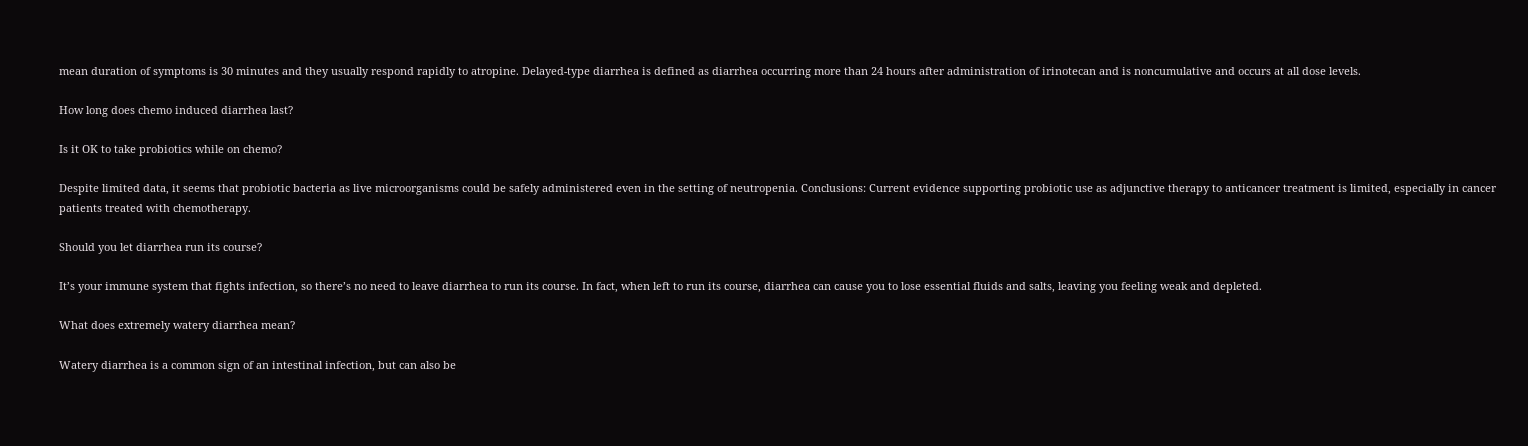mean duration of symptoms is 30 minutes and they usually respond rapidly to atropine. Delayed-type diarrhea is defined as diarrhea occurring more than 24 hours after administration of irinotecan and is noncumulative and occurs at all dose levels.

How long does chemo induced diarrhea last?

Is it OK to take probiotics while on chemo?

Despite limited data, it seems that probiotic bacteria as live microorganisms could be safely administered even in the setting of neutropenia. Conclusions: Current evidence supporting probiotic use as adjunctive therapy to anticancer treatment is limited, especially in cancer patients treated with chemotherapy.

Should you let diarrhea run its course?

It’s your immune system that fights infection, so there’s no need to leave diarrhea to run its course. In fact, when left to run its course, diarrhea can cause you to lose essential fluids and salts, leaving you feeling weak and depleted.

What does extremely watery diarrhea mean?

Watery diarrhea is a common sign of an intestinal infection, but can also be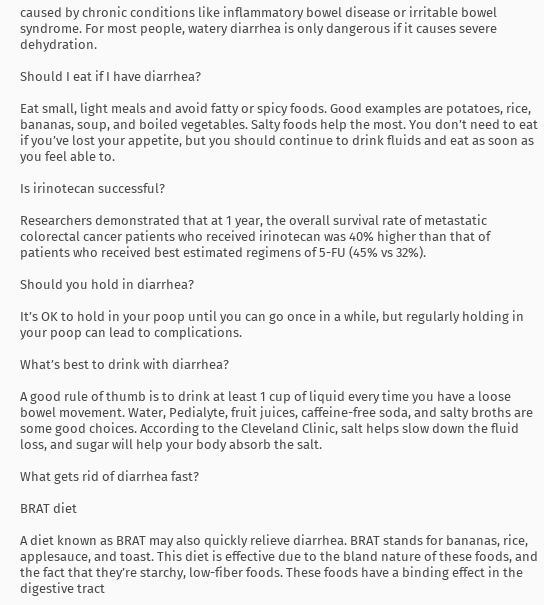caused by chronic conditions like inflammatory bowel disease or irritable bowel syndrome. For most people, watery diarrhea is only dangerous if it causes severe dehydration.

Should I eat if I have diarrhea?

Eat small, light meals and avoid fatty or spicy foods. Good examples are potatoes, rice, bananas, soup, and boiled vegetables. Salty foods help the most. You don’t need to eat if you’ve lost your appetite, but you should continue to drink fluids and eat as soon as you feel able to.

Is irinotecan successful?

Researchers demonstrated that at 1 year, the overall survival rate of metastatic colorectal cancer patients who received irinotecan was 40% higher than that of patients who received best estimated regimens of 5-FU (45% vs 32%).

Should you hold in diarrhea?

It’s OK to hold in your poop until you can go once in a while, but regularly holding in your poop can lead to complications.

What’s best to drink with diarrhea?

A good rule of thumb is to drink at least 1 cup of liquid every time you have a loose bowel movement. Water, Pedialyte, fruit juices, caffeine-free soda, and salty broths are some good choices. According to the Cleveland Clinic, salt helps slow down the fluid loss, and sugar will help your body absorb the salt.

What gets rid of diarrhea fast?

BRAT diet

A diet known as BRAT may also quickly relieve diarrhea. BRAT stands for bananas, rice, applesauce, and toast. This diet is effective due to the bland nature of these foods, and the fact that they’re starchy, low-fiber foods. These foods have a binding effect in the digestive tract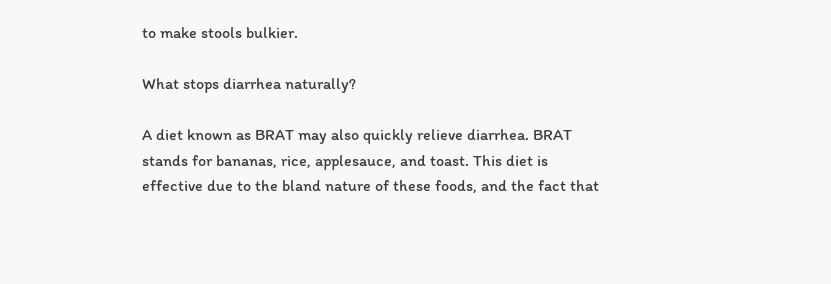to make stools bulkier.

What stops diarrhea naturally?

A diet known as BRAT may also quickly relieve diarrhea. BRAT stands for bananas, rice, applesauce, and toast. This diet is effective due to the bland nature of these foods, and the fact that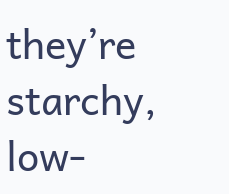they’re starchy, low-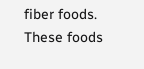fiber foods. These foods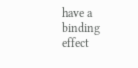have a binding effect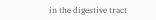in the digestive tract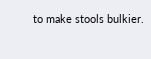to make stools bulkier.